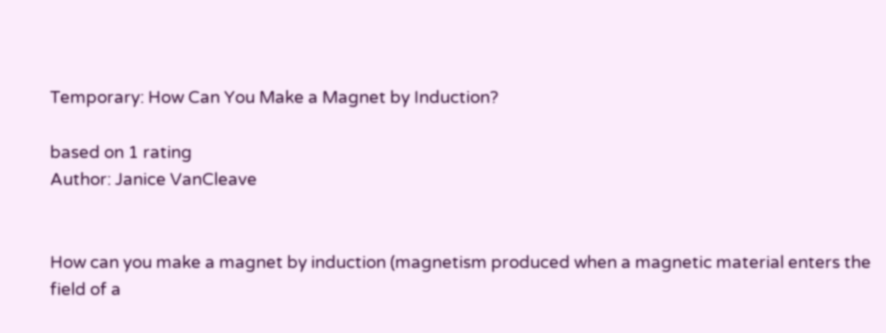Temporary: How Can You Make a Magnet by Induction?

based on 1 rating
Author: Janice VanCleave


How can you make a magnet by induction (magnetism produced when a magnetic material enters the field of a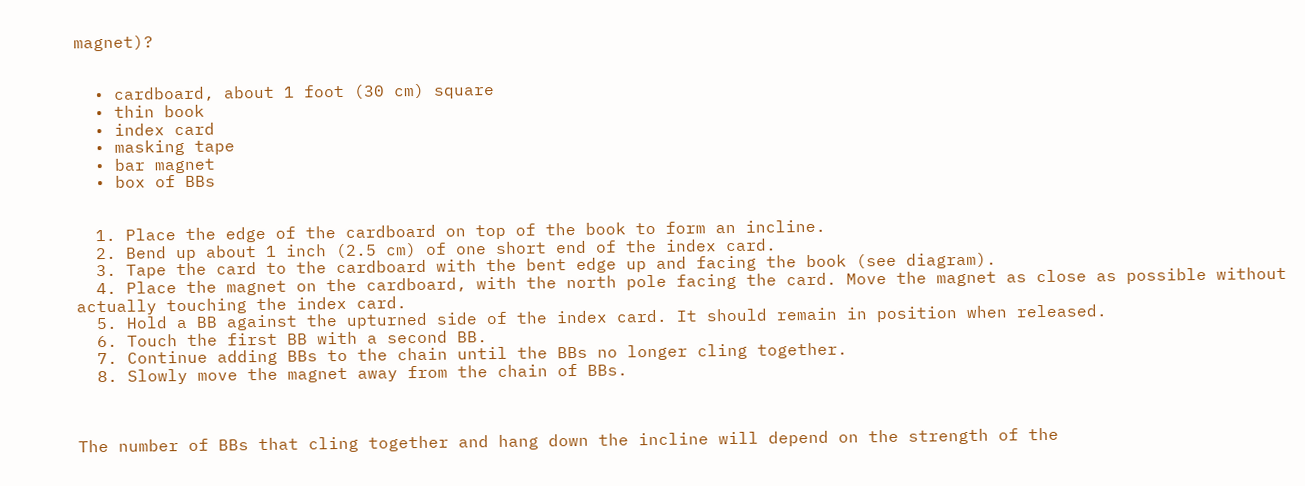magnet)?


  • cardboard, about 1 foot (30 cm) square
  • thin book
  • index card
  • masking tape
  • bar magnet
  • box of BBs


  1. Place the edge of the cardboard on top of the book to form an incline.
  2. Bend up about 1 inch (2.5 cm) of one short end of the index card.
  3. Tape the card to the cardboard with the bent edge up and facing the book (see diagram).
  4. Place the magnet on the cardboard, with the north pole facing the card. Move the magnet as close as possible without actually touching the index card.
  5. Hold a BB against the upturned side of the index card. It should remain in position when released.
  6. Touch the first BB with a second BB.
  7. Continue adding BBs to the chain until the BBs no longer cling together.
  8. Slowly move the magnet away from the chain of BBs.



The number of BBs that cling together and hang down the incline will depend on the strength of the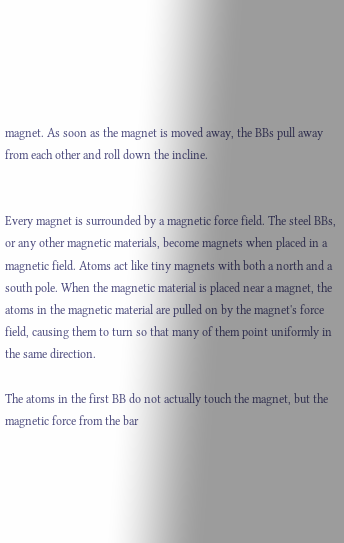magnet. As soon as the magnet is moved away, the BBs pull away from each other and roll down the incline.


Every magnet is surrounded by a magnetic force field. The steel BBs, or any other magnetic materials, become magnets when placed in a magnetic field. Atoms act like tiny magnets with both a north and a south pole. When the magnetic material is placed near a magnet, the atoms in the magnetic material are pulled on by the magnet's force field, causing them to turn so that many of them point uniformly in the same direction.

The atoms in the first BB do not actually touch the magnet, but the magnetic force from the bar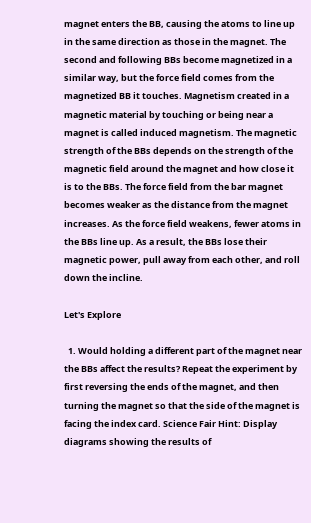magnet enters the BB, causing the atoms to line up in the same direction as those in the magnet. The second and following BBs become magnetized in a similar way, but the force field comes from the magnetized BB it touches. Magnetism created in a magnetic material by touching or being near a magnet is called induced magnetism. The magnetic strength of the BBs depends on the strength of the magnetic field around the magnet and how close it is to the BBs. The force field from the bar magnet becomes weaker as the distance from the magnet increases. As the force field weakens, fewer atoms in the BBs line up. As a result, the BBs lose their magnetic power, pull away from each other, and roll down the incline.

Let's Explore

  1. Would holding a different part of the magnet near the BBs affect the results? Repeat the experiment by first reversing the ends of the magnet, and then turning the magnet so that the side of the magnet is facing the index card. Science Fair Hint: Display diagrams showing the results of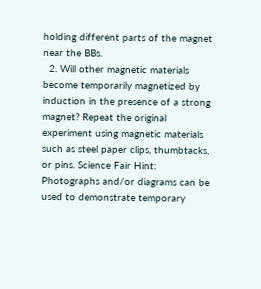holding different parts of the magnet near the BBs.
  2. Will other magnetic materials become temporarily magnetized by induction in the presence of a strong magnet? Repeat the original experiment using magnetic materials such as steel paper clips, thumbtacks, or pins. Science Fair Hint: Photographs and/or diagrams can be used to demonstrate temporary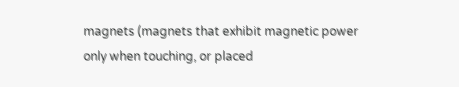magnets (magnets that exhibit magnetic power only when touching, or placed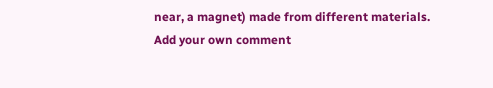near, a magnet) made from different materials.
Add your own comment